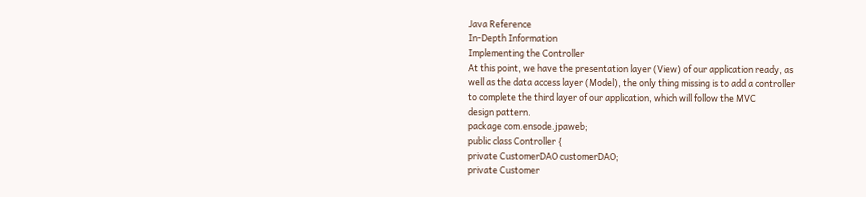Java Reference
In-Depth Information
Implementing the Controller
At this point, we have the presentation layer (View) of our application ready, as
well as the data access layer (Model), the only thing missing is to add a controller
to complete the third layer of our application, which will follow the MVC
design pattern.
package com.ensode.jpaweb;
public class Controller {
private CustomerDAO customerDAO;
private Customer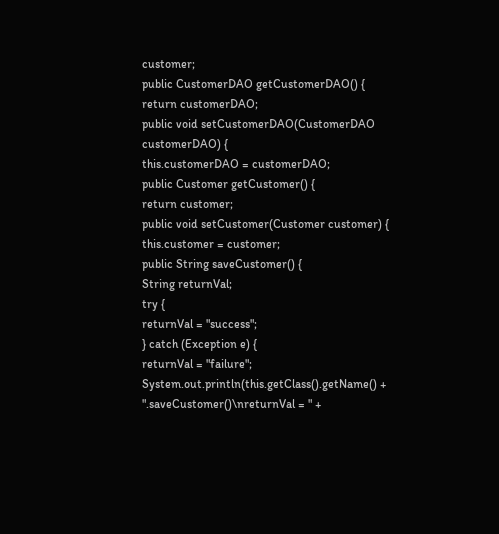customer;
public CustomerDAO getCustomerDAO() {
return customerDAO;
public void setCustomerDAO(CustomerDAO customerDAO) {
this.customerDAO = customerDAO;
public Customer getCustomer() {
return customer;
public void setCustomer(Customer customer) {
this.customer = customer;
public String saveCustomer() {
String returnVal;
try {
returnVal = "success";
} catch (Exception e) {
returnVal = "failure";
System.out.println(this.getClass().getName() +
".saveCustomer()\nreturnVal = " +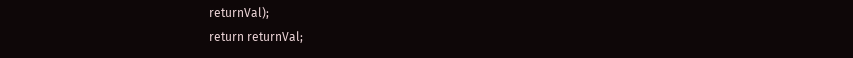returnVal);
return returnVal;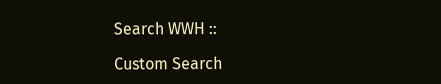Search WWH ::

Custom Search